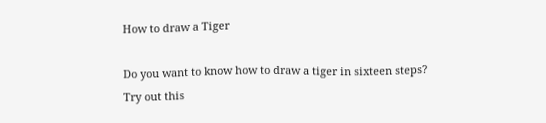How to draw a Tiger

Do you want to know how to draw a tiger in sixteen steps?  Try out this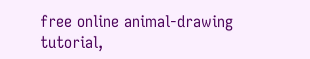free online animal-drawing tutorial,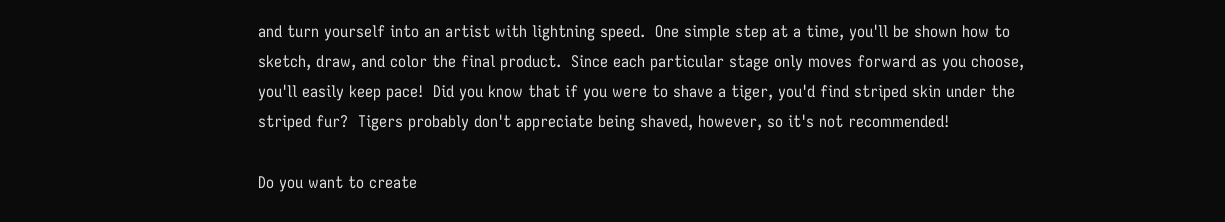and turn yourself into an artist with lightning speed.  One simple step at a time, you'll be shown how to sketch, draw, and color the final product.  Since each particular stage only moves forward as you choose, you'll easily keep pace!  Did you know that if you were to shave a tiger, you'd find striped skin under the striped fur?  Tigers probably don't appreciate being shaved, however, so it's not recommended!

Do you want to create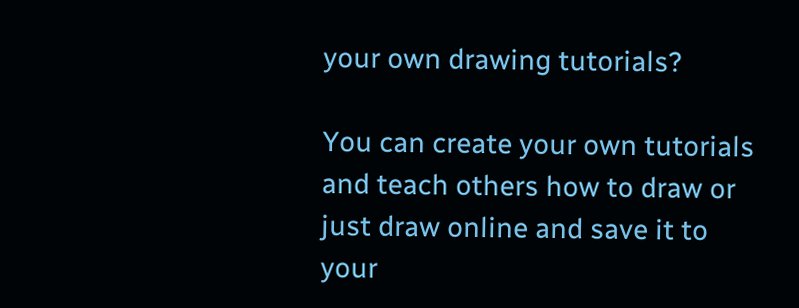your own drawing tutorials?

You can create your own tutorials and teach others how to draw or just draw online and save it to your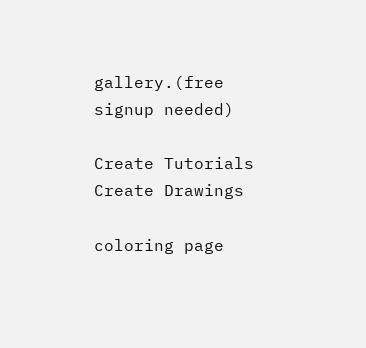gallery.(free signup needed)

Create Tutorials
Create Drawings

coloring page